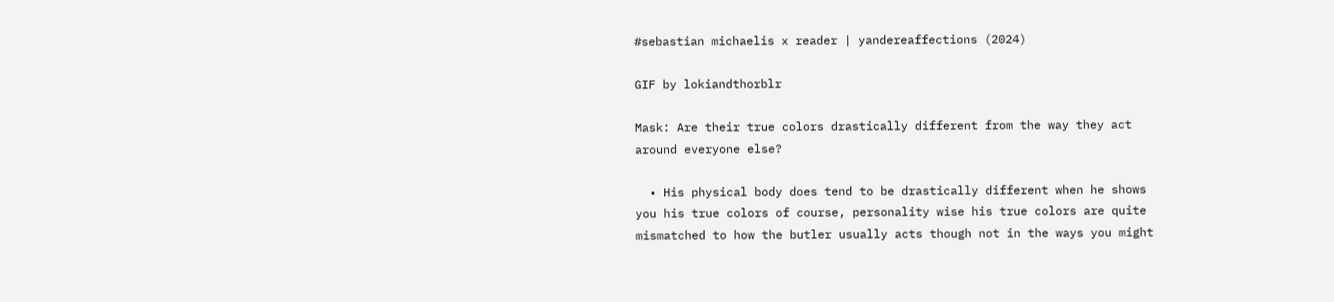#sebastian michaelis x reader | yandereaffections (2024)

GIF by lokiandthorblr

Mask: Are their true colors drastically different from the way they act around everyone else?

  • His physical body does tend to be drastically different when he shows you his true colors of course, personality wise his true colors are quite mismatched to how the butler usually acts though not in the ways you might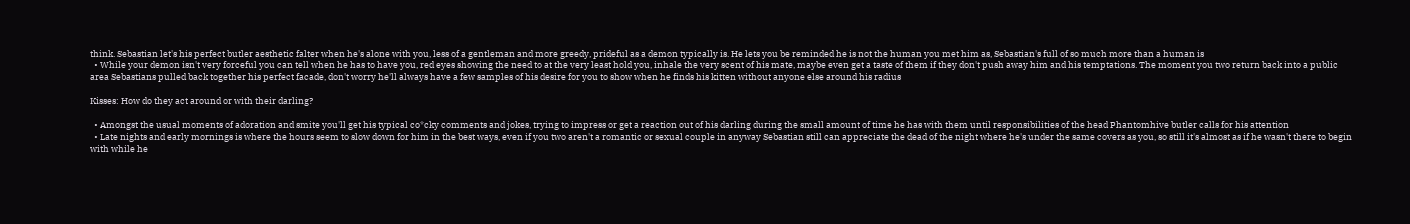think. Sebastian let's his perfect butler aesthetic falter when he's alone with you, less of a gentleman and more greedy, prideful as a demon typically is. He lets you be reminded he is not the human you met him as, Sebastian's full of so much more than a human is
  • While your demon isn't very forceful you can tell when he has to have you, red eyes showing the need to at the very least hold you, inhale the very scent of his mate, maybe even get a taste of them if they don't push away him and his temptations. The moment you two return back into a public area Sebastians pulled back together his perfect facade, don't worry he'll always have a few samples of his desire for you to show when he finds his kitten without anyone else around his radius

Kisses: How do they act around or with their darling?

  • Amongst the usual moments of adoration and smite you'll get his typical co*cky comments and jokes, trying to impress or get a reaction out of his darling during the small amount of time he has with them until responsibilities of the head Phantomhive butler calls for his attention
  • Late nights and early mornings is where the hours seem to slow down for him in the best ways, even if you two aren't a romantic or sexual couple in anyway Sebastian still can appreciate the dead of the night where he's under the same covers as you, so still it's almost as if he wasn't there to begin with while he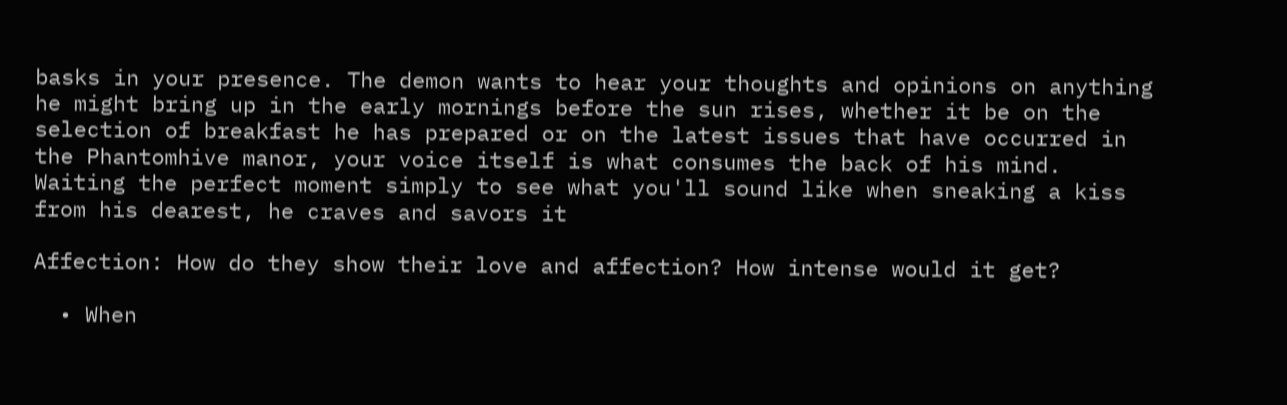basks in your presence. The demon wants to hear your thoughts and opinions on anything he might bring up in the early mornings before the sun rises, whether it be on the selection of breakfast he has prepared or on the latest issues that have occurred in the Phantomhive manor, your voice itself is what consumes the back of his mind. Waiting the perfect moment simply to see what you'll sound like when sneaking a kiss from his dearest, he craves and savors it

Affection: How do they show their love and affection? How intense would it get?

  • When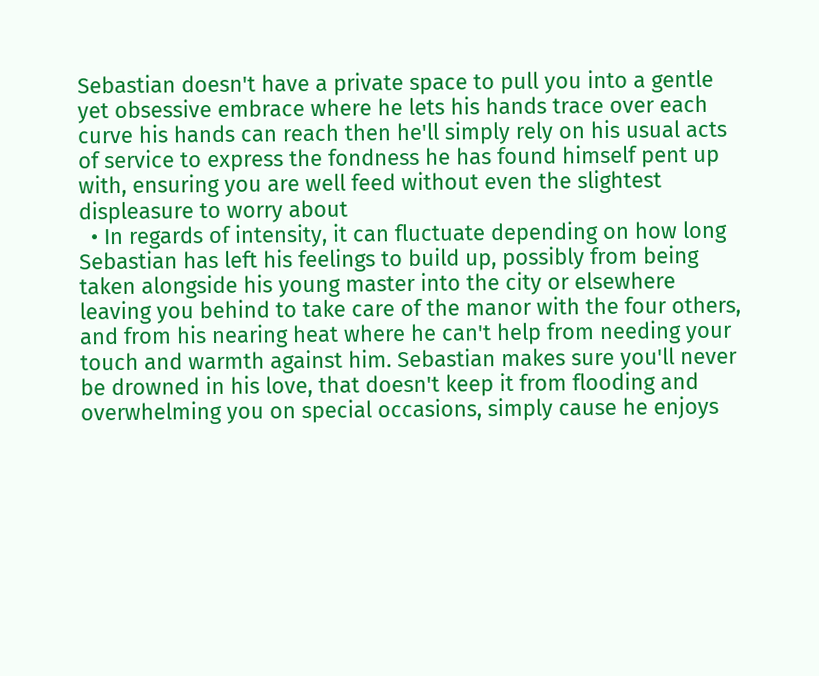Sebastian doesn't have a private space to pull you into a gentle yet obsessive embrace where he lets his hands trace over each curve his hands can reach then he'll simply rely on his usual acts of service to express the fondness he has found himself pent up with, ensuring you are well feed without even the slightest displeasure to worry about
  • In regards of intensity, it can fluctuate depending on how long Sebastian has left his feelings to build up, possibly from being taken alongside his young master into the city or elsewhere leaving you behind to take care of the manor with the four others, and from his nearing heat where he can't help from needing your touch and warmth against him. Sebastian makes sure you'll never be drowned in his love, that doesn't keep it from flooding and overwhelming you on special occasions, simply cause he enjoys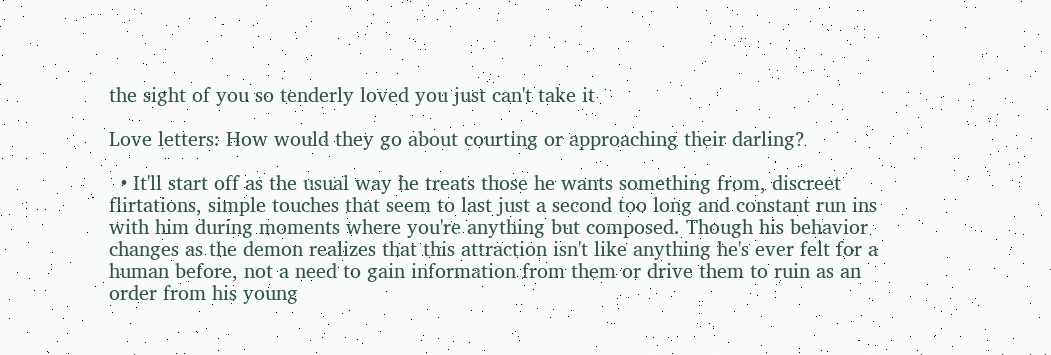the sight of you so tenderly loved you just can't take it

Love letters: How would they go about courting or approaching their darling?

  • It'll start off as the usual way he treats those he wants something from, discreet flirtations, simple touches that seem to last just a second too long and constant run ins with him during moments where you're anything but composed. Though his behavior changes as the demon realizes that this attraction isn't like anything he's ever felt for a human before, not a need to gain information from them or drive them to ruin as an order from his young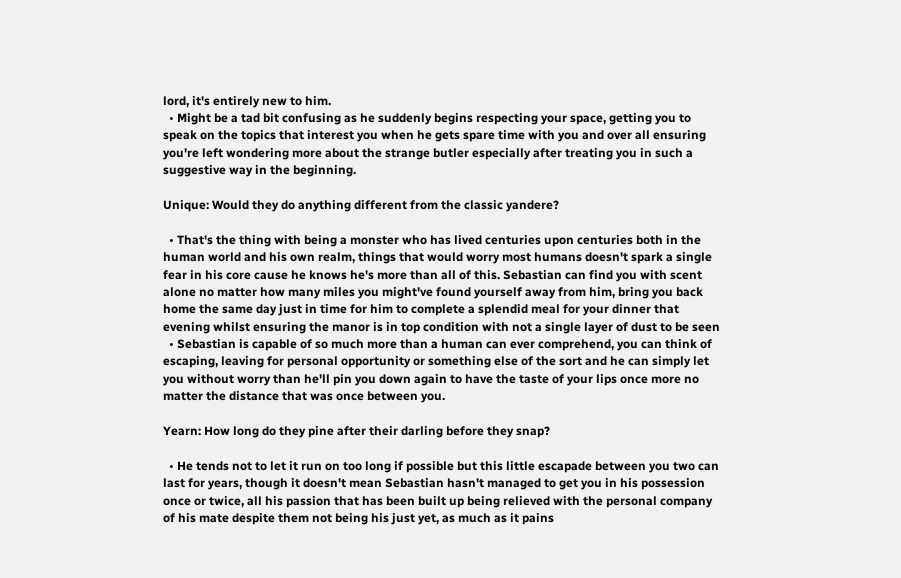lord, it's entirely new to him.
  • Might be a tad bit confusing as he suddenly begins respecting your space, getting you to speak on the topics that interest you when he gets spare time with you and over all ensuring you're left wondering more about the strange butler especially after treating you in such a suggestive way in the beginning.

Unique: Would they do anything different from the classic yandere?

  • That's the thing with being a monster who has lived centuries upon centuries both in the human world and his own realm, things that would worry most humans doesn't spark a single fear in his core cause he knows he's more than all of this. Sebastian can find you with scent alone no matter how many miles you might've found yourself away from him, bring you back home the same day just in time for him to complete a splendid meal for your dinner that evening whilst ensuring the manor is in top condition with not a single layer of dust to be seen
  • Sebastian is capable of so much more than a human can ever comprehend, you can think of escaping, leaving for personal opportunity or something else of the sort and he can simply let you without worry than he'll pin you down again to have the taste of your lips once more no matter the distance that was once between you.

Yearn: How long do they pine after their darling before they snap?

  • He tends not to let it run on too long if possible but this little escapade between you two can last for years, though it doesn't mean Sebastian hasn't managed to get you in his possession once or twice, all his passion that has been built up being relieved with the personal company of his mate despite them not being his just yet, as much as it pains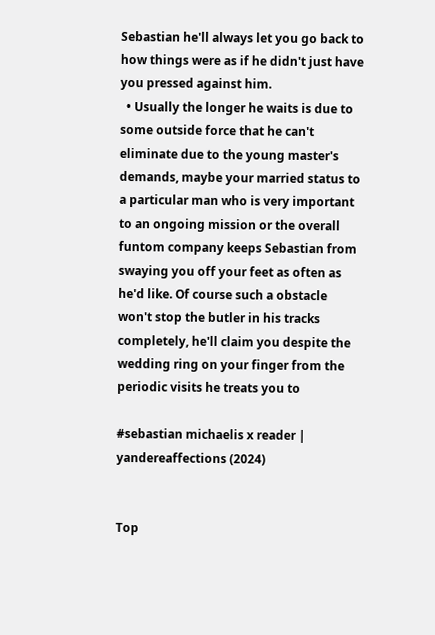Sebastian he'll always let you go back to how things were as if he didn't just have you pressed against him.
  • Usually the longer he waits is due to some outside force that he can't eliminate due to the young master's demands, maybe your married status to a particular man who is very important to an ongoing mission or the overall funtom company keeps Sebastian from swaying you off your feet as often as he'd like. Of course such a obstacle won't stop the butler in his tracks completely, he'll claim you despite the wedding ring on your finger from the periodic visits he treats you to

#sebastian michaelis x reader | yandereaffections (2024)


Top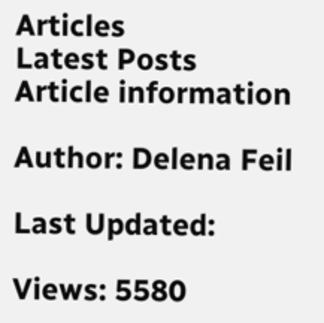Articles
Latest Posts
Article information

Author: Delena Feil

Last Updated:

Views: 5580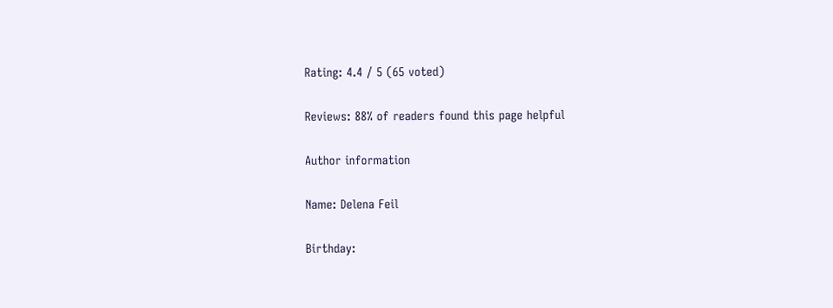Rating: 4.4 / 5 (65 voted)

Reviews: 88% of readers found this page helpful

Author information

Name: Delena Feil

Birthday: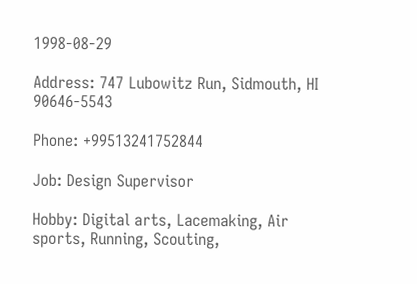1998-08-29

Address: 747 Lubowitz Run, Sidmouth, HI 90646-5543

Phone: +99513241752844

Job: Design Supervisor

Hobby: Digital arts, Lacemaking, Air sports, Running, Scouting,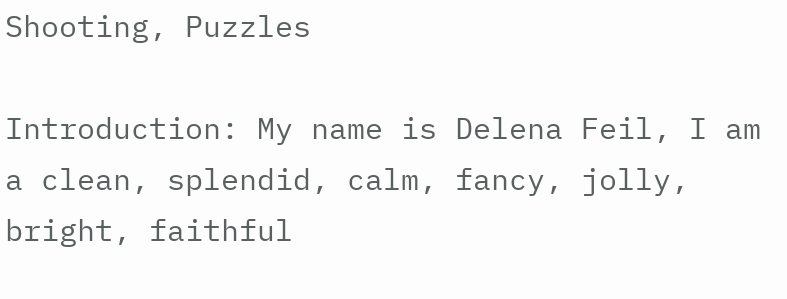Shooting, Puzzles

Introduction: My name is Delena Feil, I am a clean, splendid, calm, fancy, jolly, bright, faithful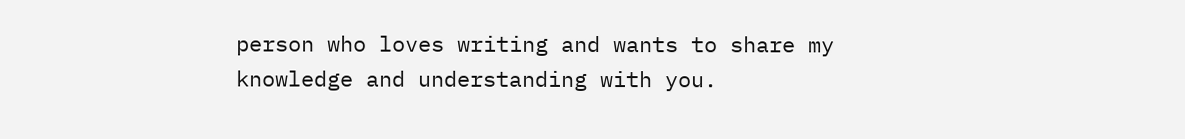person who loves writing and wants to share my knowledge and understanding with you.